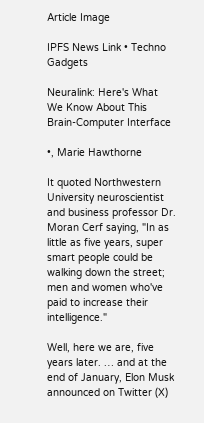Article Image

IPFS News Link • Techno Gadgets

Neuralink: Here's What We Know About This Brain-Computer Interface

•, Marie Hawthorne

It quoted Northwestern University neuroscientist and business professor Dr. Moran Cerf saying, "In as little as five years, super smart people could be walking down the street; men and women who've paid to increase their intelligence."

Well, here we are, five years later. … and at the end of January, Elon Musk announced on Twitter (X)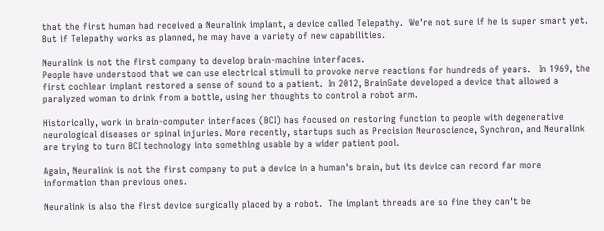that the first human had received a Neuralink implant, a device called Telepathy.  We're not sure if he is super smart yet.  But if Telepathy works as planned, he may have a variety of new capabilities.

Neuralink is not the first company to develop brain-machine interfaces.
People have understood that we can use electrical stimuli to provoke nerve reactions for hundreds of years.   In 1969, the first cochlear implant restored a sense of sound to a patient.  In 2012, BrainGate developed a device that allowed a paralyzed woman to drink from a bottle, using her thoughts to control a robot arm.

Historically, work in brain-computer interfaces (BCI) has focused on restoring function to people with degenerative neurological diseases or spinal injuries. More recently, startups such as Precision Neuroscience, Synchron, and Neuralink are trying to turn BCI technology into something usable by a wider patient pool.

Again, Neuralink is not the first company to put a device in a human's brain, but its device can record far more information than previous ones.

Neuralink is also the first device surgically placed by a robot.  The implant threads are so fine they can't be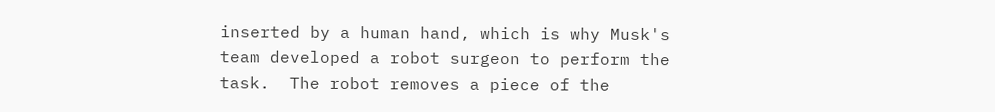inserted by a human hand, which is why Musk's team developed a robot surgeon to perform the task.  The robot removes a piece of the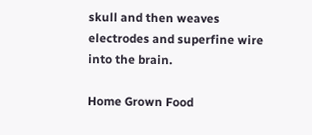skull and then weaves electrodes and superfine wire into the brain.

Home Grown Food